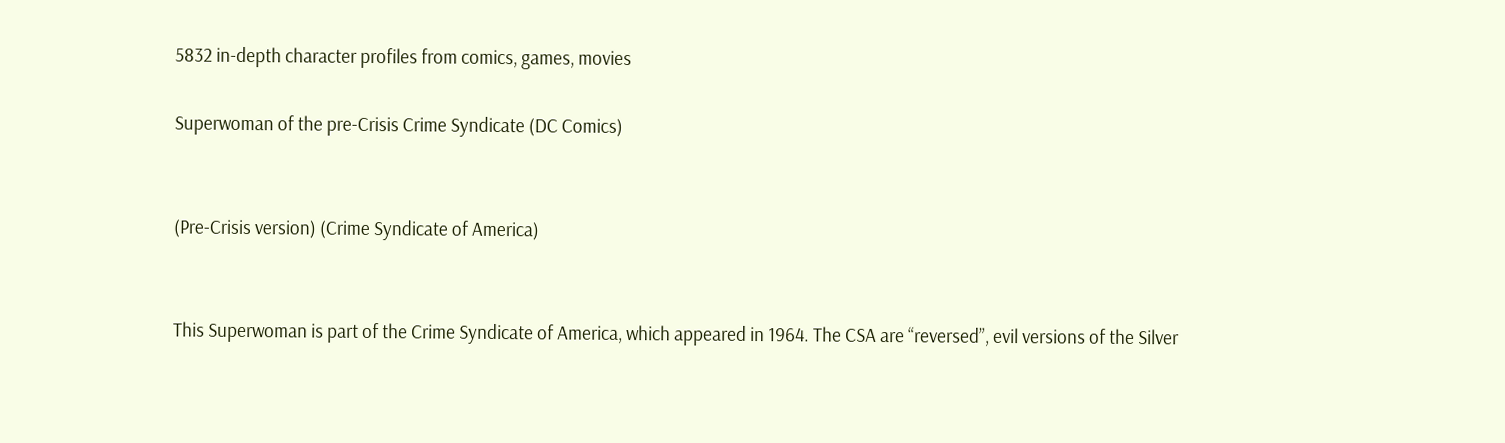5832 in-depth character profiles from comics, games, movies

Superwoman of the pre-Crisis Crime Syndicate (DC Comics)


(Pre-Crisis version) (Crime Syndicate of America)


This Superwoman is part of the Crime Syndicate of America, which appeared in 1964. The CSA are “reversed”, evil versions of the Silver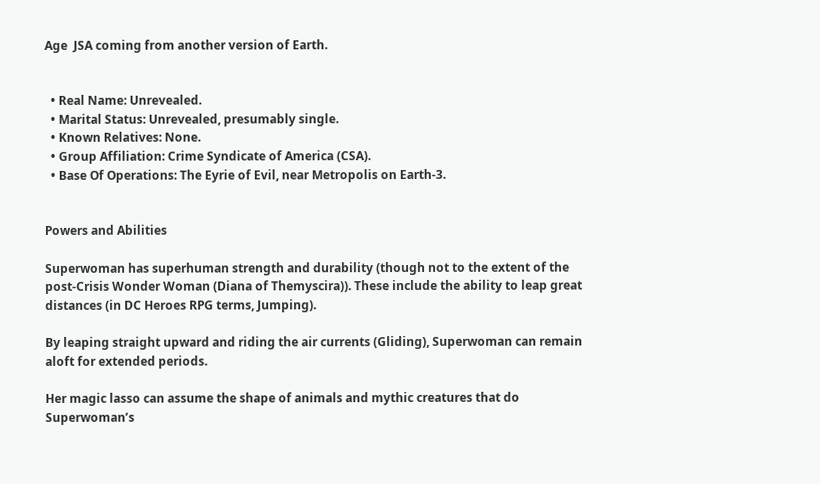Age  JSA coming from another version of Earth.


  • Real Name: Unrevealed.
  • Marital Status: Unrevealed, presumably single.
  • Known Relatives: None.
  • Group Affiliation: Crime Syndicate of America (CSA).
  • Base Of Operations: The Eyrie of Evil, near Metropolis on Earth-3.


Powers and Abilities

Superwoman has superhuman strength and durability (though not to the extent of the post-Crisis Wonder Woman (Diana of Themyscira)). These include the ability to leap great distances (in DC Heroes RPG terms, Jumping).

By leaping straight upward and riding the air currents (Gliding), Superwoman can remain aloft for extended periods.

Her magic lasso can assume the shape of animals and mythic creatures that do Superwoman’s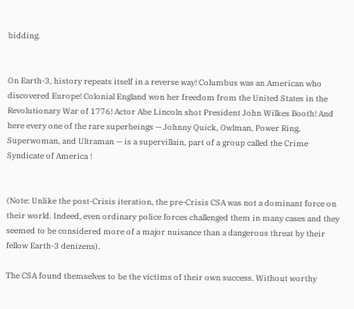bidding.


On Earth-3, history repeats itself in a reverse way! Columbus was an American who discovered Europe! Colonial England won her freedom from the United States in the Revolutionary War of 1776! Actor Abe Lincoln shot President John Wilkes Booth! And here every one of the rare superbeings — Johnny Quick, Owlman, Power Ring, Superwoman, and Ultraman — is a supervillain, part of a group called the Crime Syndicate of America !


(Note: Unlike the post-Crisis iteration, the pre-Crisis CSA was not a dominant force on their world. Indeed, even ordinary police forces challenged them in many cases and they seemed to be considered more of a major nuisance than a dangerous threat by their fellow Earth-3 denizens).

The CSA found themselves to be the victims of their own success. Without worthy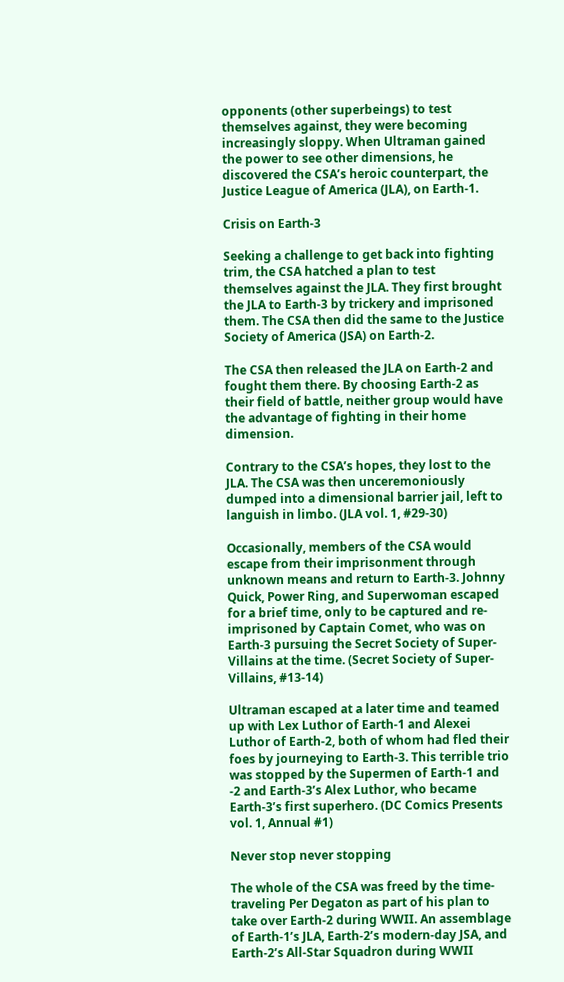opponents (other superbeings) to test themselves against, they were becoming increasingly sloppy. When Ultraman gained the power to see other dimensions, he discovered the CSA’s heroic counterpart, the Justice League of America (JLA), on Earth-1.

Crisis on Earth-3

Seeking a challenge to get back into fighting trim, the CSA hatched a plan to test themselves against the JLA. They first brought the JLA to Earth-3 by trickery and imprisoned them. The CSA then did the same to the Justice Society of America (JSA) on Earth-2.

The CSA then released the JLA on Earth-2 and fought them there. By choosing Earth-2 as their field of battle, neither group would have the advantage of fighting in their home dimension.

Contrary to the CSA’s hopes, they lost to the JLA. The CSA was then unceremoniously dumped into a dimensional barrier jail, left to languish in limbo. (JLA vol. 1, #29-30)

Occasionally, members of the CSA would escape from their imprisonment through unknown means and return to Earth-3. Johnny Quick, Power Ring, and Superwoman escaped for a brief time, only to be captured and re-imprisoned by Captain Comet, who was on Earth-3 pursuing the Secret Society of Super-Villains at the time. (Secret Society of Super-Villains, #13-14)

Ultraman escaped at a later time and teamed up with Lex Luthor of Earth-1 and Alexei Luthor of Earth-2, both of whom had fled their foes by journeying to Earth-3. This terrible trio was stopped by the Supermen of Earth-1 and -2 and Earth-3’s Alex Luthor, who became Earth-3’s first superhero. (DC Comics Presents vol. 1, Annual #1)

Never stop never stopping

The whole of the CSA was freed by the time-traveling Per Degaton as part of his plan to take over Earth-2 during WWII. An assemblage of Earth-1’s JLA, Earth-2’s modern-day JSA, and Earth-2’s All-Star Squadron during WWII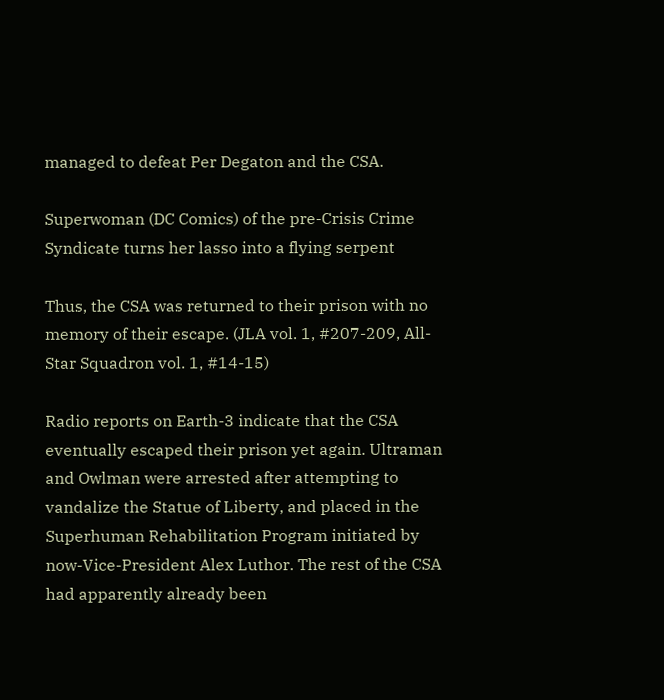managed to defeat Per Degaton and the CSA.

Superwoman (DC Comics) of the pre-Crisis Crime Syndicate turns her lasso into a flying serpent

Thus, the CSA was returned to their prison with no memory of their escape. (JLA vol. 1, #207-209, All-Star Squadron vol. 1, #14-15)

Radio reports on Earth-3 indicate that the CSA eventually escaped their prison yet again. Ultraman and Owlman were arrested after attempting to vandalize the Statue of Liberty, and placed in the Superhuman Rehabilitation Program initiated by now-Vice-President Alex Luthor. The rest of the CSA had apparently already been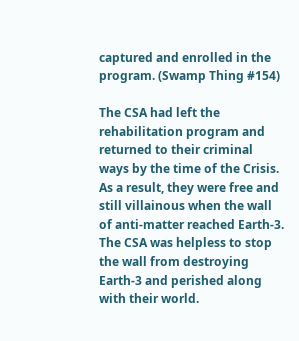captured and enrolled in the program. (Swamp Thing #154)

The CSA had left the rehabilitation program and returned to their criminal ways by the time of the Crisis. As a result, they were free and still villainous when the wall of anti-matter reached Earth-3. The CSA was helpless to stop the wall from destroying Earth-3 and perished along with their world.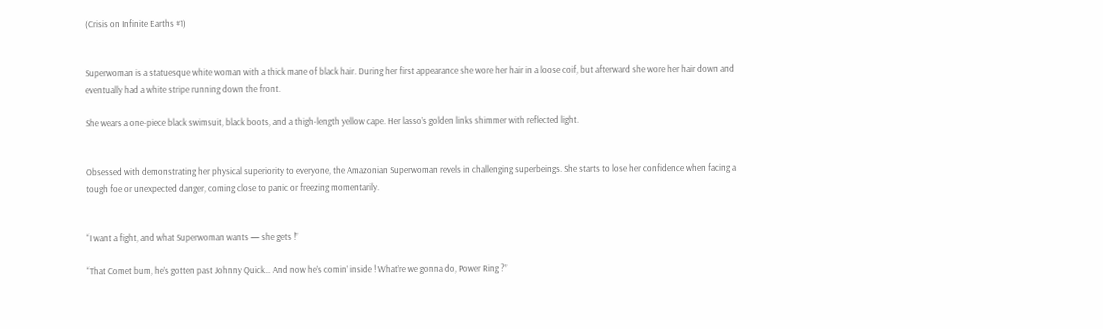(Crisis on Infinite Earths #1)


Superwoman is a statuesque white woman with a thick mane of black hair. During her first appearance she wore her hair in a loose coif, but afterward she wore her hair down and eventually had a white stripe running down the front.

She wears a one-piece black swimsuit, black boots, and a thigh-length yellow cape. Her lasso’s golden links shimmer with reflected light.


Obsessed with demonstrating her physical superiority to everyone, the Amazonian Superwoman revels in challenging superbeings. She starts to lose her confidence when facing a tough foe or unexpected danger, coming close to panic or freezing momentarily.


“I want a fight, and what Superwoman wants — she gets !”

“That Comet bum, he’s gotten past Johnny Quick… And now he’s comin’ inside ! What’re we gonna do, Power Ring ?”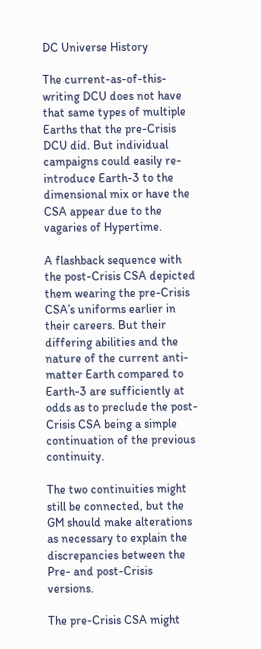DC Universe History

The current-as-of-this-writing DCU does not have that same types of multiple Earths that the pre-Crisis DCU did. But individual campaigns could easily re-introduce Earth-3 to the dimensional mix or have the CSA appear due to the vagaries of Hypertime.

A flashback sequence with the post-Crisis CSA depicted them wearing the pre-Crisis CSA’s uniforms earlier in their careers. But their differing abilities and the nature of the current anti-matter Earth compared to Earth-3 are sufficiently at odds as to preclude the post-Crisis CSA being a simple continuation of the previous continuity.

The two continuities might still be connected, but the GM should make alterations as necessary to explain the discrepancies between the Pre- and post-Crisis versions.

The pre-Crisis CSA might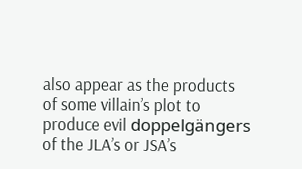also appear as the products of some villain’s plot to produce evil doppelgängers of the JLA’s or JSA’s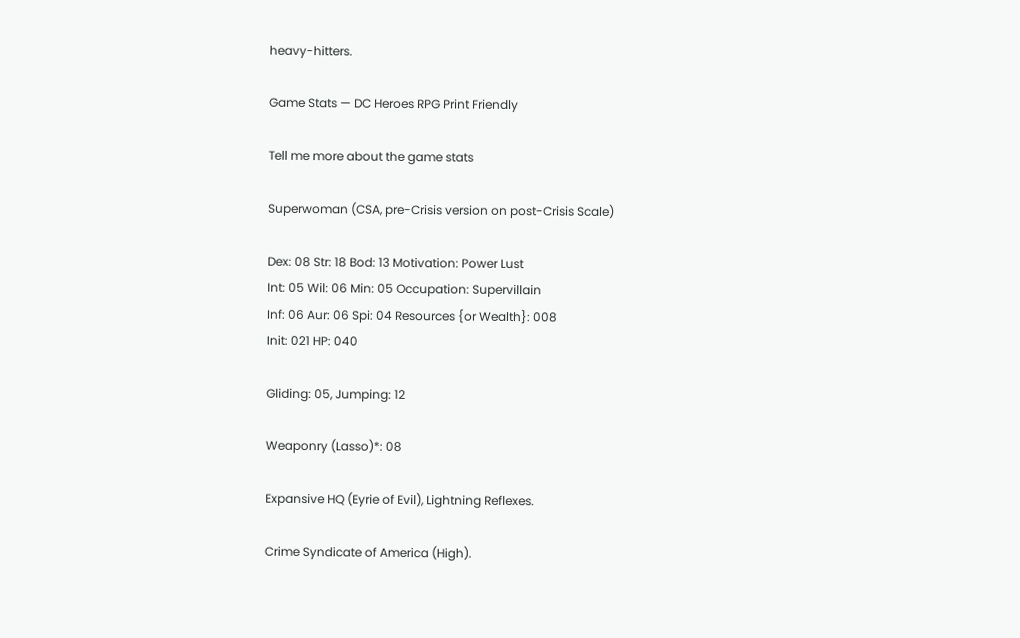heavy-hitters.

Game Stats — DC Heroes RPG Print Friendly

Tell me more about the game stats

Superwoman (CSA, pre-Crisis version on post-Crisis Scale)

Dex: 08 Str: 18 Bod: 13 Motivation: Power Lust
Int: 05 Wil: 06 Min: 05 Occupation: Supervillain
Inf: 06 Aur: 06 Spi: 04 Resources {or Wealth}: 008
Init: 021 HP: 040

Gliding: 05, Jumping: 12

Weaponry (Lasso)*: 08

Expansive HQ (Eyrie of Evil), Lightning Reflexes.

Crime Syndicate of America (High).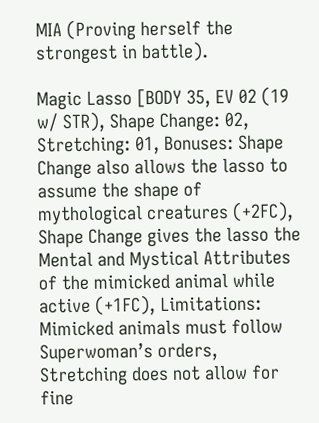MIA (Proving herself the strongest in battle).

Magic Lasso [BODY 35, EV 02 (19 w/ STR), Shape Change: 02, Stretching: 01, Bonuses: Shape Change also allows the lasso to assume the shape of mythological creatures (+2FC), Shape Change gives the lasso the Mental and Mystical Attributes of the mimicked animal while active (+1FC), Limitations: Mimicked animals must follow Superwoman’s orders, Stretching does not allow for fine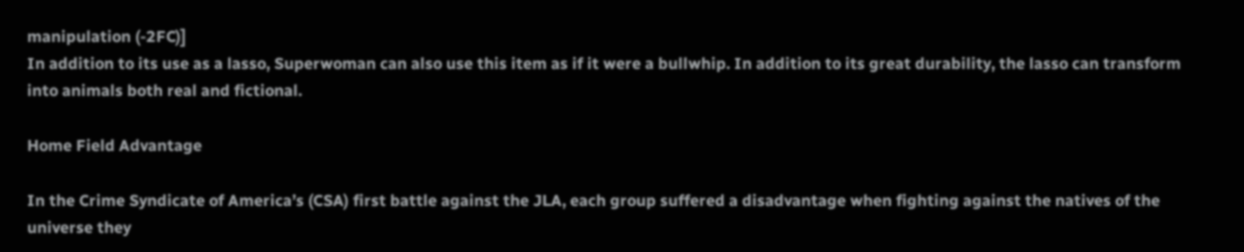manipulation (-2FC)]
In addition to its use as a lasso, Superwoman can also use this item as if it were a bullwhip. In addition to its great durability, the lasso can transform into animals both real and fictional.

Home Field Advantage

In the Crime Syndicate of America’s (CSA) first battle against the JLA, each group suffered a disadvantage when fighting against the natives of the universe they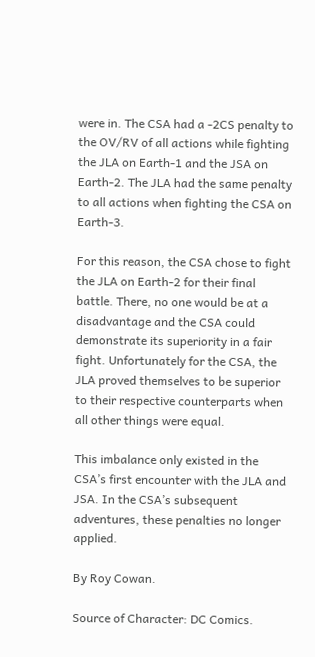were in. The CSA had a -2CS penalty to the OV/RV of all actions while fighting the JLA on Earth-1 and the JSA on Earth-2. The JLA had the same penalty to all actions when fighting the CSA on Earth-3.

For this reason, the CSA chose to fight the JLA on Earth-2 for their final battle. There, no one would be at a disadvantage and the CSA could demonstrate its superiority in a fair fight. Unfortunately for the CSA, the JLA proved themselves to be superior to their respective counterparts when all other things were equal.

This imbalance only existed in the CSA’s first encounter with the JLA and JSA. In the CSA’s subsequent adventures, these penalties no longer applied.

By Roy Cowan.

Source of Character: DC Comics.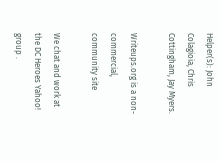Helper(s): John Colagioia, Chris Cottingham, Jay Myers.

Writeups.org is a non-commercial, community site

We chat and work at the DC Heroes Yahoo! group .